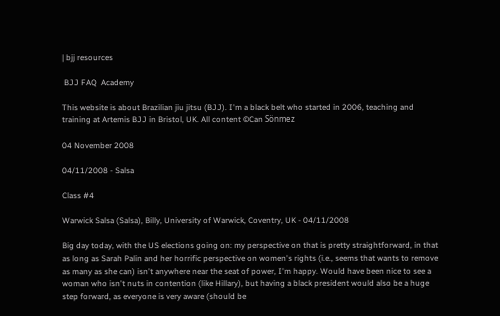| bjj resources

 BJJ FAQ  Academy

This website is about Brazilian jiu jitsu (BJJ). I'm a black belt who started in 2006, teaching and training at Artemis BJJ in Bristol, UK. All content ©Can Sönmez

04 November 2008

04/11/2008 - Salsa

Class #4

Warwick Salsa (Salsa), Billy, University of Warwick, Coventry, UK - 04/11/2008

Big day today, with the US elections going on: my perspective on that is pretty straightforward, in that as long as Sarah Palin and her horrific perspective on women's rights (i.e., seems that wants to remove as many as she can) isn't anywhere near the seat of power, I'm happy. Would have been nice to see a woman who isn't nuts in contention (like Hillary), but having a black president would also be a huge step forward, as everyone is very aware (should be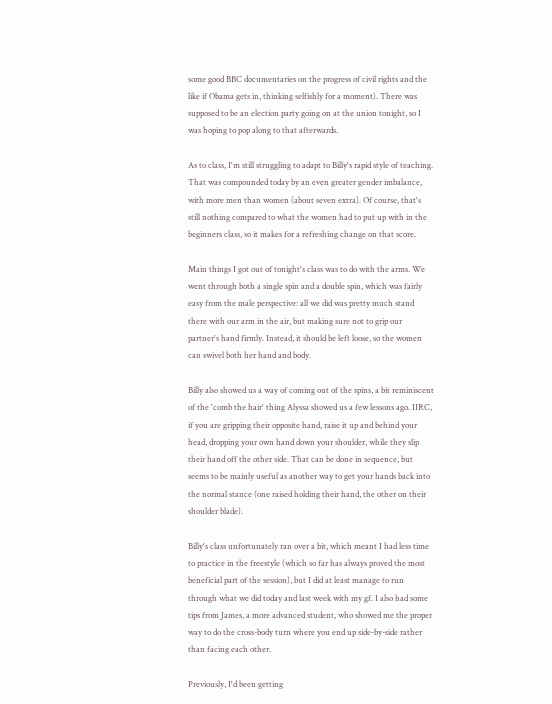some good BBC documentaries on the progress of civil rights and the like if Obama gets in, thinking selfishly for a moment). There was supposed to be an election party going on at the union tonight, so I was hoping to pop along to that afterwards.

As to class, I'm still struggling to adapt to Billy's rapid style of teaching. That was compounded today by an even greater gender imbalance, with more men than women (about seven extra). Of course, that's still nothing compared to what the women had to put up with in the beginners class, so it makes for a refreshing change on that score.

Main things I got out of tonight's class was to do with the arms. We went through both a single spin and a double spin, which was fairly easy from the male perspective: all we did was pretty much stand there with our arm in the air, but making sure not to grip our partner's hand firmly. Instead, it should be left loose, so the women can swivel both her hand and body.

Billy also showed us a way of coming out of the spins, a bit reminiscent of the 'comb the hair' thing Alyssa showed us a few lessons ago. IIRC, if you are gripping their opposite hand, raise it up and behind your head, dropping your own hand down your shoulder, while they slip their hand off the other side. That can be done in sequence, but seems to be mainly useful as another way to get your hands back into the normal stance (one raised holding their hand, the other on their shoulder blade).

Billy's class unfortunately ran over a bit, which meant I had less time to practice in the freestyle (which so far has always proved the most beneficial part of the session), but I did at least manage to run through what we did today and last week with my gf. I also had some tips from James, a more advanced student, who showed me the proper way to do the cross-body turn where you end up side-by-side rather than facing each other.

Previously, I'd been getting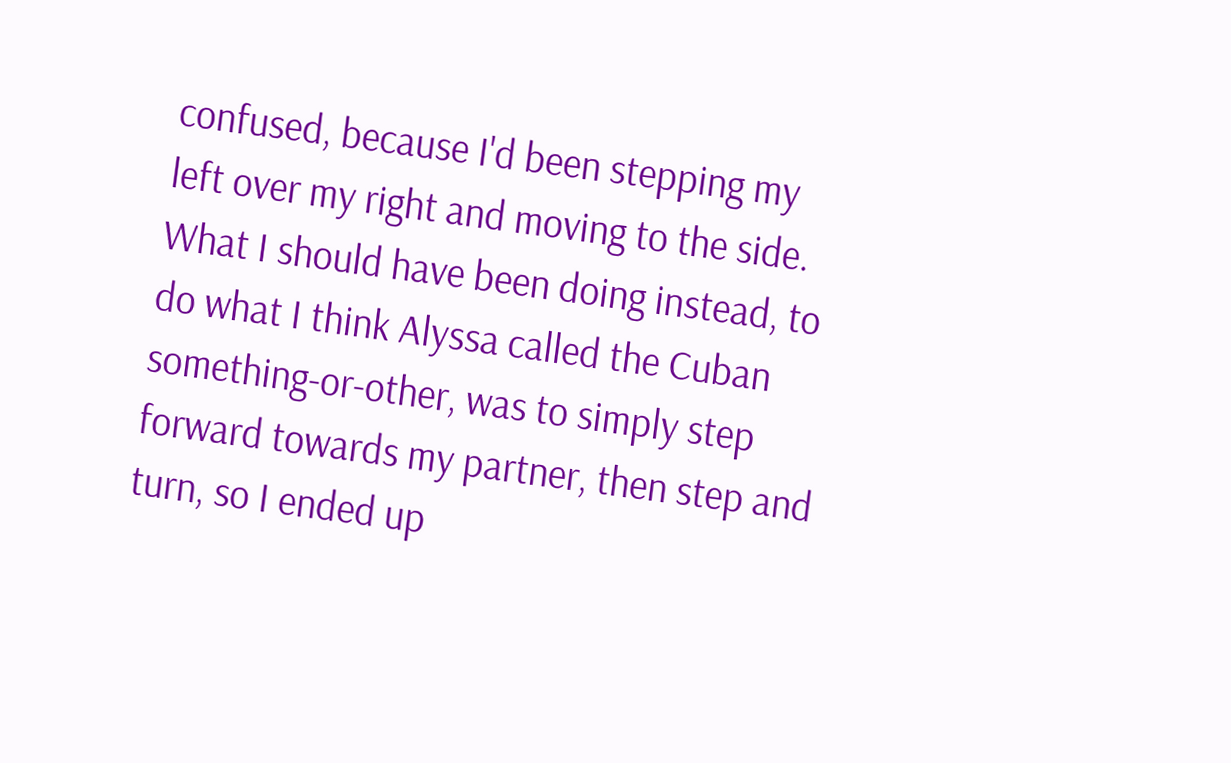confused, because I'd been stepping my left over my right and moving to the side. What I should have been doing instead, to do what I think Alyssa called the Cuban something-or-other, was to simply step forward towards my partner, then step and turn, so I ended up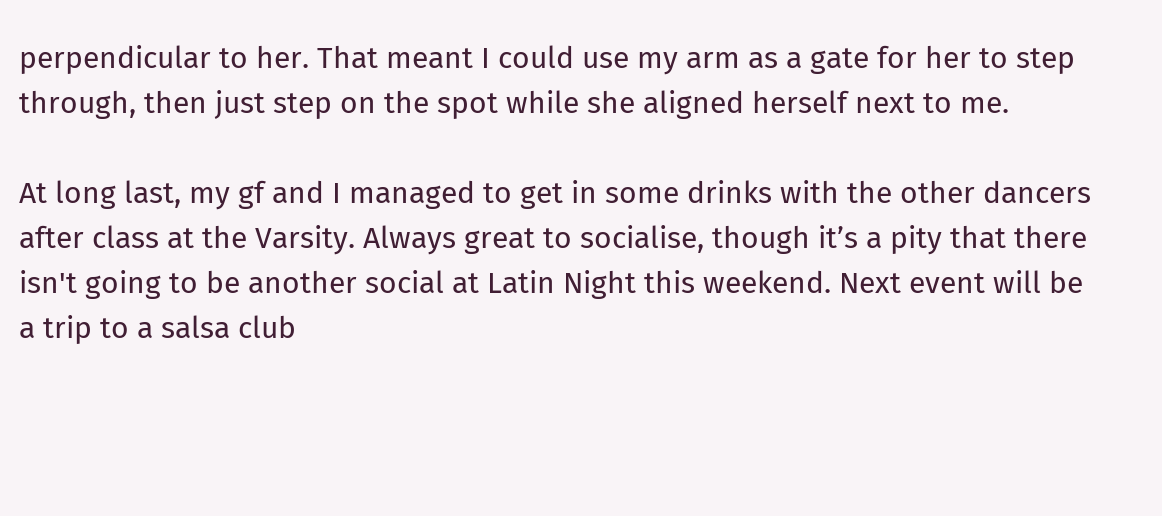perpendicular to her. That meant I could use my arm as a gate for her to step through, then just step on the spot while she aligned herself next to me.

At long last, my gf and I managed to get in some drinks with the other dancers after class at the Varsity. Always great to socialise, though it’s a pity that there isn't going to be another social at Latin Night this weekend. Next event will be a trip to a salsa club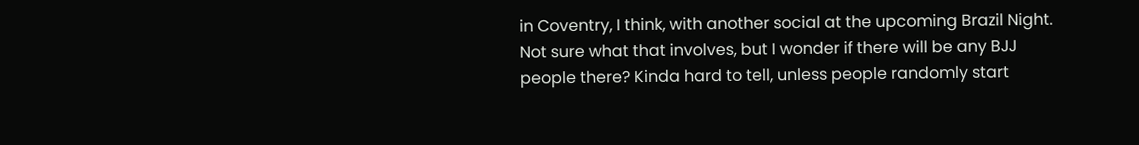in Coventry, I think, with another social at the upcoming Brazil Night. Not sure what that involves, but I wonder if there will be any BJJ people there? Kinda hard to tell, unless people randomly start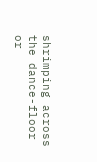shrimping across the dance-floor or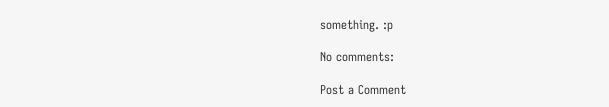something. :p

No comments:

Post a Comment